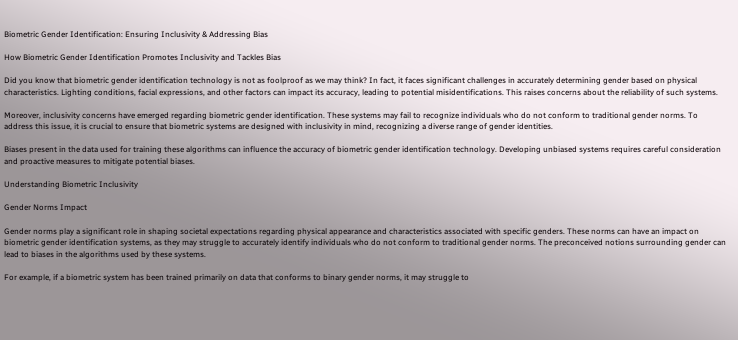Biometric Gender Identification: Ensuring Inclusivity & Addressing Bias

How Biometric Gender Identification Promotes Inclusivity and Tackles Bias

Did you know that biometric gender identification technology is not as foolproof as we may think? In fact, it faces significant challenges in accurately determining gender based on physical characteristics. Lighting conditions, facial expressions, and other factors can impact its accuracy, leading to potential misidentifications. This raises concerns about the reliability of such systems.

Moreover, inclusivity concerns have emerged regarding biometric gender identification. These systems may fail to recognize individuals who do not conform to traditional gender norms. To address this issue, it is crucial to ensure that biometric systems are designed with inclusivity in mind, recognizing a diverse range of gender identities.

Biases present in the data used for training these algorithms can influence the accuracy of biometric gender identification technology. Developing unbiased systems requires careful consideration and proactive measures to mitigate potential biases.

Understanding Biometric Inclusivity

Gender Norms Impact

Gender norms play a significant role in shaping societal expectations regarding physical appearance and characteristics associated with specific genders. These norms can have an impact on biometric gender identification systems, as they may struggle to accurately identify individuals who do not conform to traditional gender norms. The preconceived notions surrounding gender can lead to biases in the algorithms used by these systems.

For example, if a biometric system has been trained primarily on data that conforms to binary gender norms, it may struggle to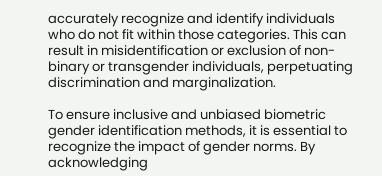accurately recognize and identify individuals who do not fit within those categories. This can result in misidentification or exclusion of non-binary or transgender individuals, perpetuating discrimination and marginalization.

To ensure inclusive and unbiased biometric gender identification methods, it is essential to recognize the impact of gender norms. By acknowledging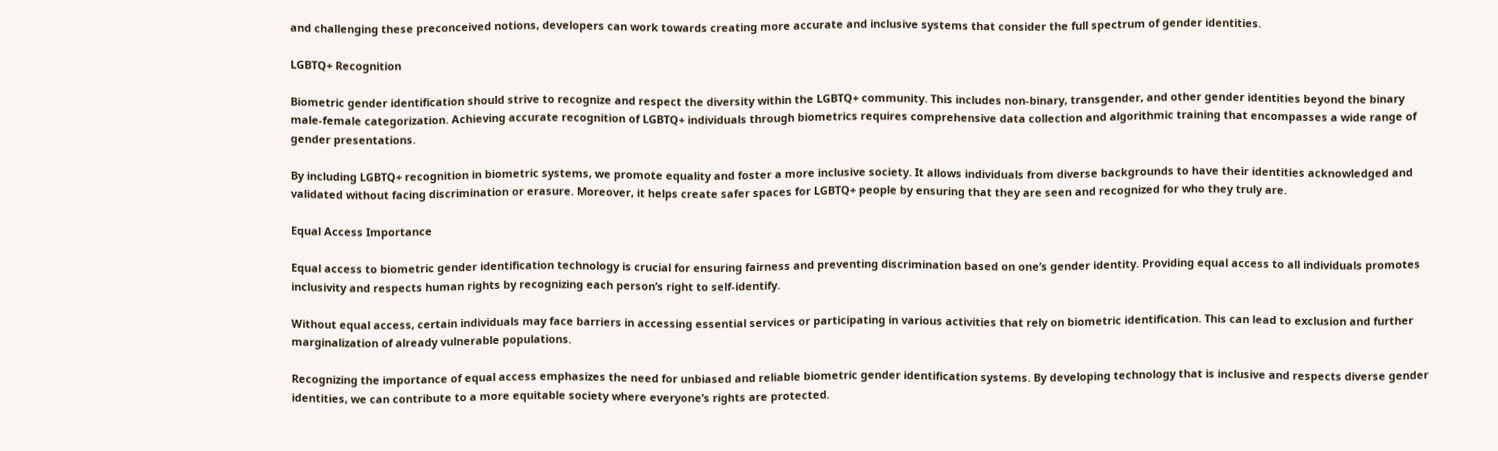and challenging these preconceived notions, developers can work towards creating more accurate and inclusive systems that consider the full spectrum of gender identities.

LGBTQ+ Recognition

Biometric gender identification should strive to recognize and respect the diversity within the LGBTQ+ community. This includes non-binary, transgender, and other gender identities beyond the binary male-female categorization. Achieving accurate recognition of LGBTQ+ individuals through biometrics requires comprehensive data collection and algorithmic training that encompasses a wide range of gender presentations.

By including LGBTQ+ recognition in biometric systems, we promote equality and foster a more inclusive society. It allows individuals from diverse backgrounds to have their identities acknowledged and validated without facing discrimination or erasure. Moreover, it helps create safer spaces for LGBTQ+ people by ensuring that they are seen and recognized for who they truly are.

Equal Access Importance

Equal access to biometric gender identification technology is crucial for ensuring fairness and preventing discrimination based on one’s gender identity. Providing equal access to all individuals promotes inclusivity and respects human rights by recognizing each person’s right to self-identify.

Without equal access, certain individuals may face barriers in accessing essential services or participating in various activities that rely on biometric identification. This can lead to exclusion and further marginalization of already vulnerable populations.

Recognizing the importance of equal access emphasizes the need for unbiased and reliable biometric gender identification systems. By developing technology that is inclusive and respects diverse gender identities, we can contribute to a more equitable society where everyone’s rights are protected.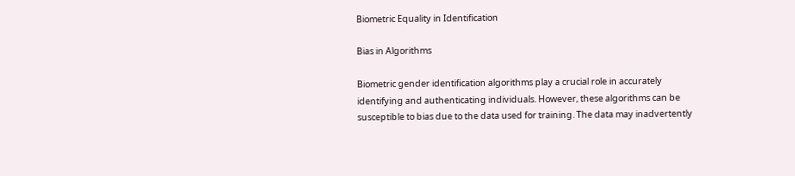Biometric Equality in Identification

Bias in Algorithms

Biometric gender identification algorithms play a crucial role in accurately identifying and authenticating individuals. However, these algorithms can be susceptible to bias due to the data used for training. The data may inadvertently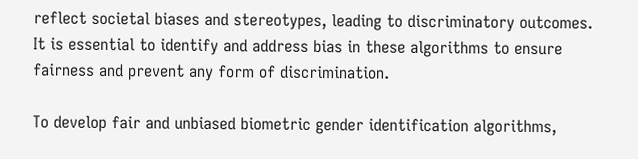reflect societal biases and stereotypes, leading to discriminatory outcomes. It is essential to identify and address bias in these algorithms to ensure fairness and prevent any form of discrimination.

To develop fair and unbiased biometric gender identification algorithms,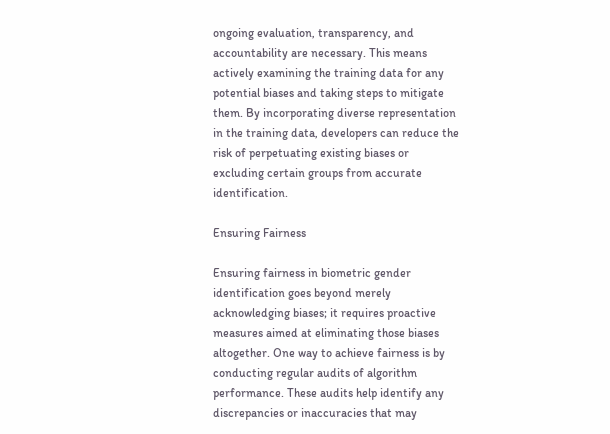ongoing evaluation, transparency, and accountability are necessary. This means actively examining the training data for any potential biases and taking steps to mitigate them. By incorporating diverse representation in the training data, developers can reduce the risk of perpetuating existing biases or excluding certain groups from accurate identification.

Ensuring Fairness

Ensuring fairness in biometric gender identification goes beyond merely acknowledging biases; it requires proactive measures aimed at eliminating those biases altogether. One way to achieve fairness is by conducting regular audits of algorithm performance. These audits help identify any discrepancies or inaccuracies that may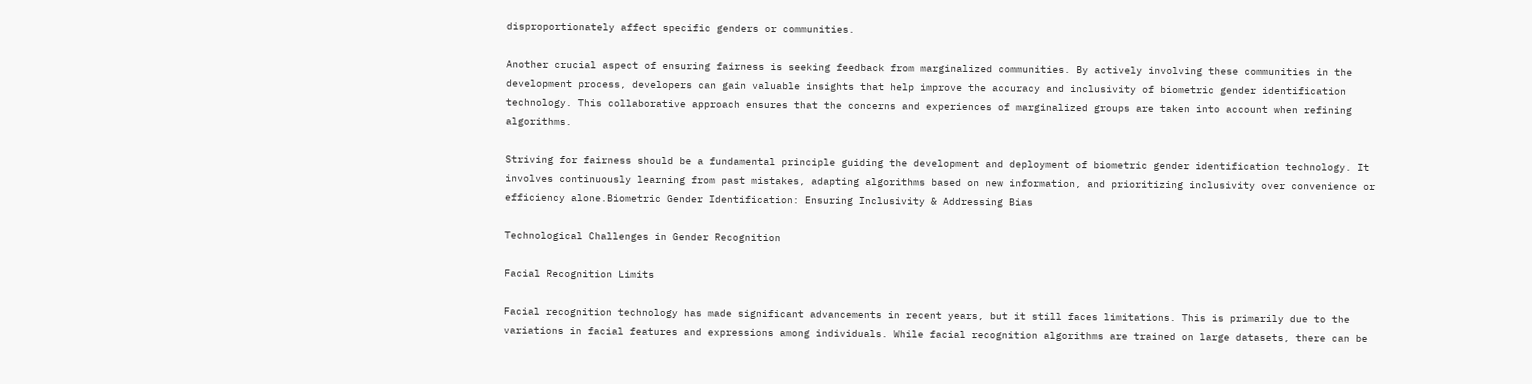disproportionately affect specific genders or communities.

Another crucial aspect of ensuring fairness is seeking feedback from marginalized communities. By actively involving these communities in the development process, developers can gain valuable insights that help improve the accuracy and inclusivity of biometric gender identification technology. This collaborative approach ensures that the concerns and experiences of marginalized groups are taken into account when refining algorithms.

Striving for fairness should be a fundamental principle guiding the development and deployment of biometric gender identification technology. It involves continuously learning from past mistakes, adapting algorithms based on new information, and prioritizing inclusivity over convenience or efficiency alone.Biometric Gender Identification: Ensuring Inclusivity & Addressing Bias

Technological Challenges in Gender Recognition

Facial Recognition Limits

Facial recognition technology has made significant advancements in recent years, but it still faces limitations. This is primarily due to the variations in facial features and expressions among individuals. While facial recognition algorithms are trained on large datasets, there can be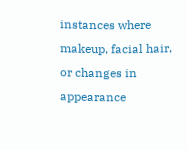instances where makeup, facial hair, or changes in appearance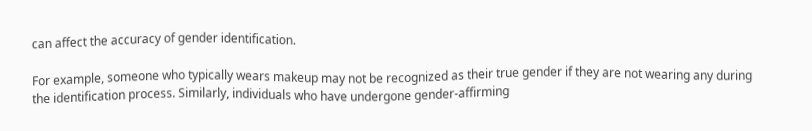can affect the accuracy of gender identification.

For example, someone who typically wears makeup may not be recognized as their true gender if they are not wearing any during the identification process. Similarly, individuals who have undergone gender-affirming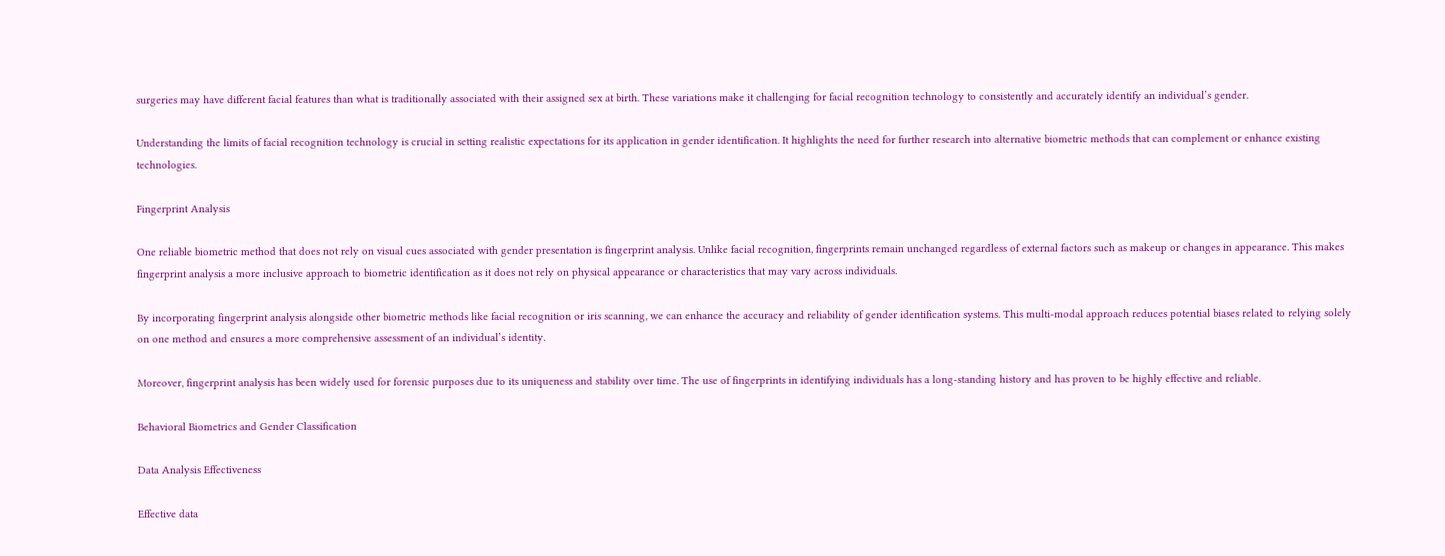surgeries may have different facial features than what is traditionally associated with their assigned sex at birth. These variations make it challenging for facial recognition technology to consistently and accurately identify an individual’s gender.

Understanding the limits of facial recognition technology is crucial in setting realistic expectations for its application in gender identification. It highlights the need for further research into alternative biometric methods that can complement or enhance existing technologies.

Fingerprint Analysis

One reliable biometric method that does not rely on visual cues associated with gender presentation is fingerprint analysis. Unlike facial recognition, fingerprints remain unchanged regardless of external factors such as makeup or changes in appearance. This makes fingerprint analysis a more inclusive approach to biometric identification as it does not rely on physical appearance or characteristics that may vary across individuals.

By incorporating fingerprint analysis alongside other biometric methods like facial recognition or iris scanning, we can enhance the accuracy and reliability of gender identification systems. This multi-modal approach reduces potential biases related to relying solely on one method and ensures a more comprehensive assessment of an individual’s identity.

Moreover, fingerprint analysis has been widely used for forensic purposes due to its uniqueness and stability over time. The use of fingerprints in identifying individuals has a long-standing history and has proven to be highly effective and reliable.

Behavioral Biometrics and Gender Classification

Data Analysis Effectiveness

Effective data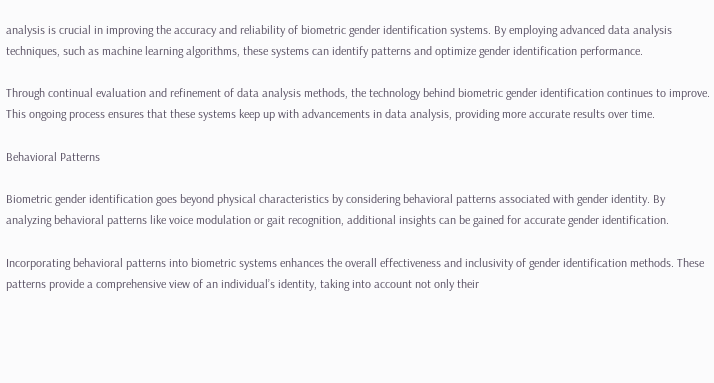analysis is crucial in improving the accuracy and reliability of biometric gender identification systems. By employing advanced data analysis techniques, such as machine learning algorithms, these systems can identify patterns and optimize gender identification performance.

Through continual evaluation and refinement of data analysis methods, the technology behind biometric gender identification continues to improve. This ongoing process ensures that these systems keep up with advancements in data analysis, providing more accurate results over time.

Behavioral Patterns

Biometric gender identification goes beyond physical characteristics by considering behavioral patterns associated with gender identity. By analyzing behavioral patterns like voice modulation or gait recognition, additional insights can be gained for accurate gender identification.

Incorporating behavioral patterns into biometric systems enhances the overall effectiveness and inclusivity of gender identification methods. These patterns provide a comprehensive view of an individual’s identity, taking into account not only their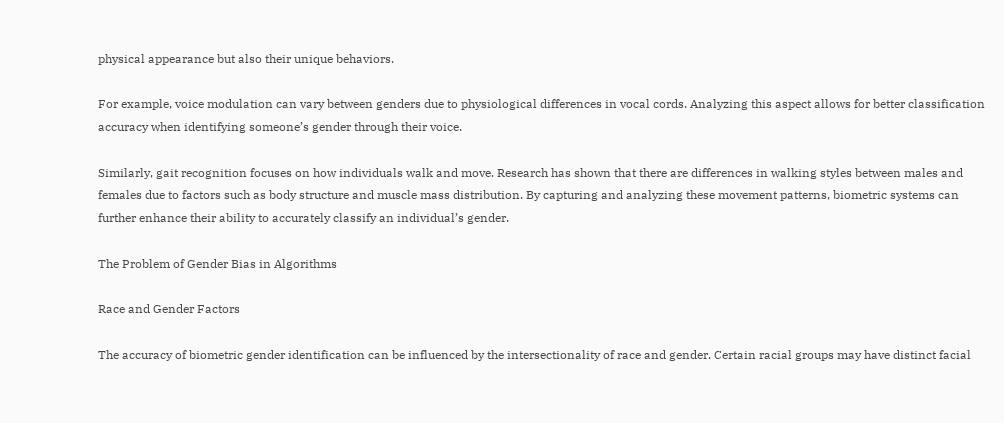physical appearance but also their unique behaviors.

For example, voice modulation can vary between genders due to physiological differences in vocal cords. Analyzing this aspect allows for better classification accuracy when identifying someone’s gender through their voice.

Similarly, gait recognition focuses on how individuals walk and move. Research has shown that there are differences in walking styles between males and females due to factors such as body structure and muscle mass distribution. By capturing and analyzing these movement patterns, biometric systems can further enhance their ability to accurately classify an individual’s gender.

The Problem of Gender Bias in Algorithms

Race and Gender Factors

The accuracy of biometric gender identification can be influenced by the intersectionality of race and gender. Certain racial groups may have distinct facial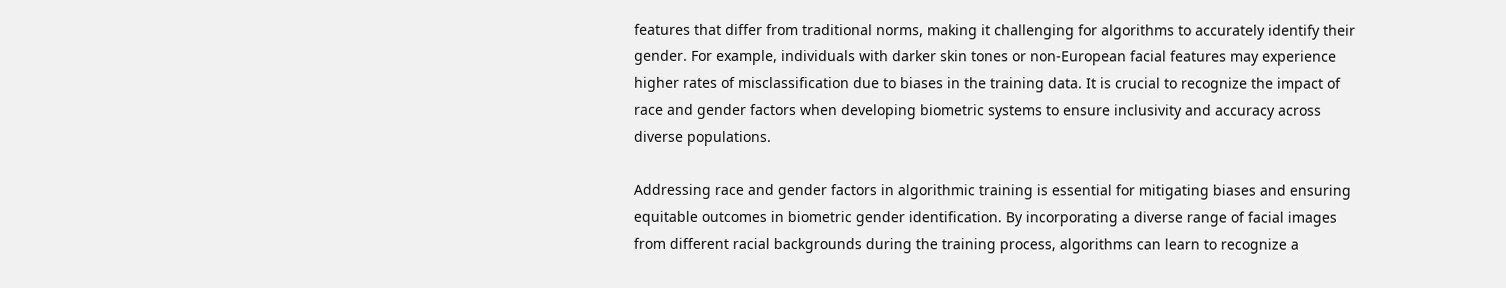features that differ from traditional norms, making it challenging for algorithms to accurately identify their gender. For example, individuals with darker skin tones or non-European facial features may experience higher rates of misclassification due to biases in the training data. It is crucial to recognize the impact of race and gender factors when developing biometric systems to ensure inclusivity and accuracy across diverse populations.

Addressing race and gender factors in algorithmic training is essential for mitigating biases and ensuring equitable outcomes in biometric gender identification. By incorporating a diverse range of facial images from different racial backgrounds during the training process, algorithms can learn to recognize a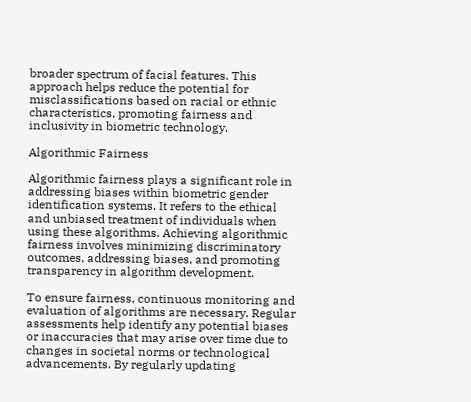broader spectrum of facial features. This approach helps reduce the potential for misclassifications based on racial or ethnic characteristics, promoting fairness and inclusivity in biometric technology.

Algorithmic Fairness

Algorithmic fairness plays a significant role in addressing biases within biometric gender identification systems. It refers to the ethical and unbiased treatment of individuals when using these algorithms. Achieving algorithmic fairness involves minimizing discriminatory outcomes, addressing biases, and promoting transparency in algorithm development.

To ensure fairness, continuous monitoring and evaluation of algorithms are necessary. Regular assessments help identify any potential biases or inaccuracies that may arise over time due to changes in societal norms or technological advancements. By regularly updating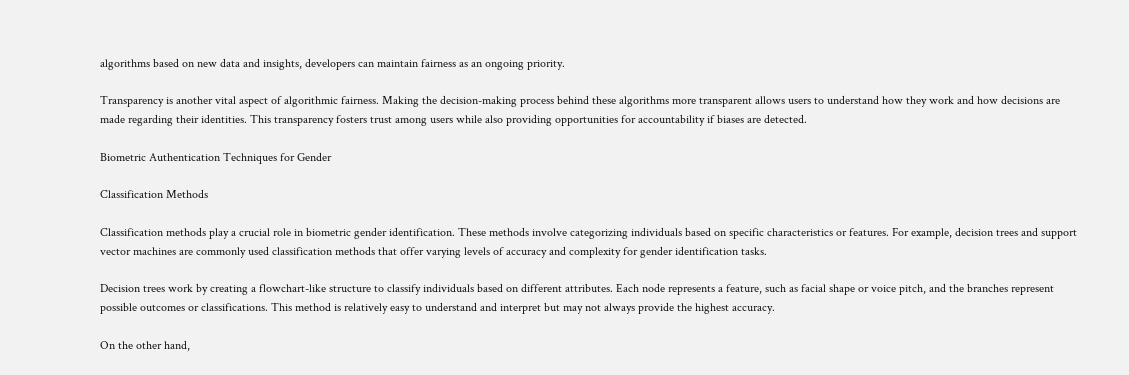algorithms based on new data and insights, developers can maintain fairness as an ongoing priority.

Transparency is another vital aspect of algorithmic fairness. Making the decision-making process behind these algorithms more transparent allows users to understand how they work and how decisions are made regarding their identities. This transparency fosters trust among users while also providing opportunities for accountability if biases are detected.

Biometric Authentication Techniques for Gender

Classification Methods

Classification methods play a crucial role in biometric gender identification. These methods involve categorizing individuals based on specific characteristics or features. For example, decision trees and support vector machines are commonly used classification methods that offer varying levels of accuracy and complexity for gender identification tasks.

Decision trees work by creating a flowchart-like structure to classify individuals based on different attributes. Each node represents a feature, such as facial shape or voice pitch, and the branches represent possible outcomes or classifications. This method is relatively easy to understand and interpret but may not always provide the highest accuracy.

On the other hand,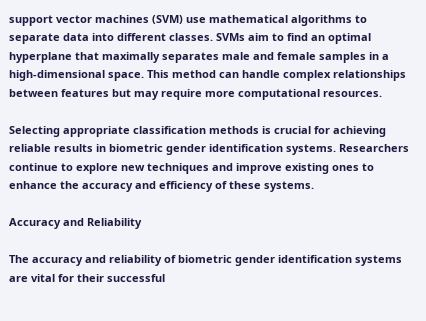support vector machines (SVM) use mathematical algorithms to separate data into different classes. SVMs aim to find an optimal hyperplane that maximally separates male and female samples in a high-dimensional space. This method can handle complex relationships between features but may require more computational resources.

Selecting appropriate classification methods is crucial for achieving reliable results in biometric gender identification systems. Researchers continue to explore new techniques and improve existing ones to enhance the accuracy and efficiency of these systems.

Accuracy and Reliability

The accuracy and reliability of biometric gender identification systems are vital for their successful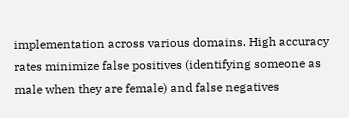implementation across various domains. High accuracy rates minimize false positives (identifying someone as male when they are female) and false negatives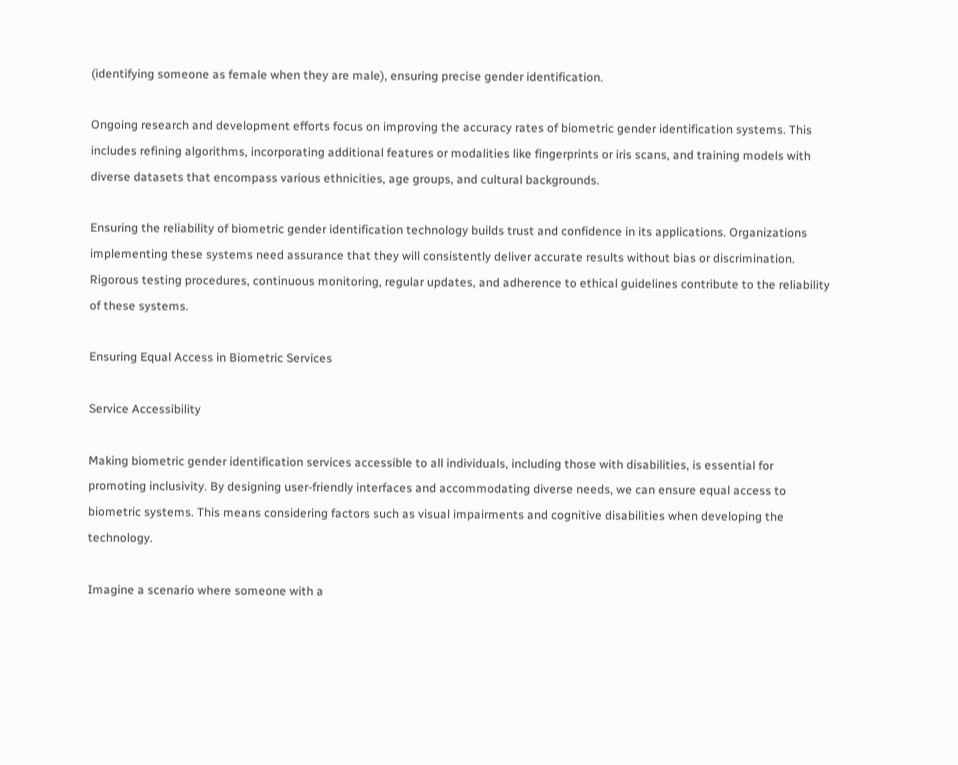(identifying someone as female when they are male), ensuring precise gender identification.

Ongoing research and development efforts focus on improving the accuracy rates of biometric gender identification systems. This includes refining algorithms, incorporating additional features or modalities like fingerprints or iris scans, and training models with diverse datasets that encompass various ethnicities, age groups, and cultural backgrounds.

Ensuring the reliability of biometric gender identification technology builds trust and confidence in its applications. Organizations implementing these systems need assurance that they will consistently deliver accurate results without bias or discrimination. Rigorous testing procedures, continuous monitoring, regular updates, and adherence to ethical guidelines contribute to the reliability of these systems.

Ensuring Equal Access in Biometric Services

Service Accessibility

Making biometric gender identification services accessible to all individuals, including those with disabilities, is essential for promoting inclusivity. By designing user-friendly interfaces and accommodating diverse needs, we can ensure equal access to biometric systems. This means considering factors such as visual impairments and cognitive disabilities when developing the technology.

Imagine a scenario where someone with a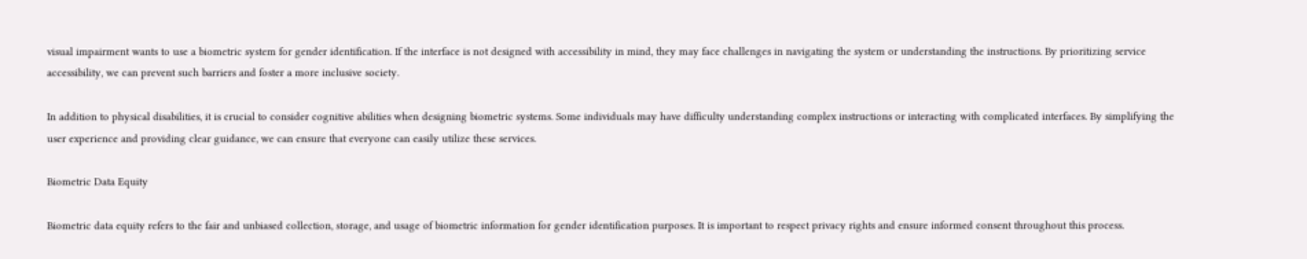visual impairment wants to use a biometric system for gender identification. If the interface is not designed with accessibility in mind, they may face challenges in navigating the system or understanding the instructions. By prioritizing service accessibility, we can prevent such barriers and foster a more inclusive society.

In addition to physical disabilities, it is crucial to consider cognitive abilities when designing biometric systems. Some individuals may have difficulty understanding complex instructions or interacting with complicated interfaces. By simplifying the user experience and providing clear guidance, we can ensure that everyone can easily utilize these services.

Biometric Data Equity

Biometric data equity refers to the fair and unbiased collection, storage, and usage of biometric information for gender identification purposes. It is important to respect privacy rights and ensure informed consent throughout this process.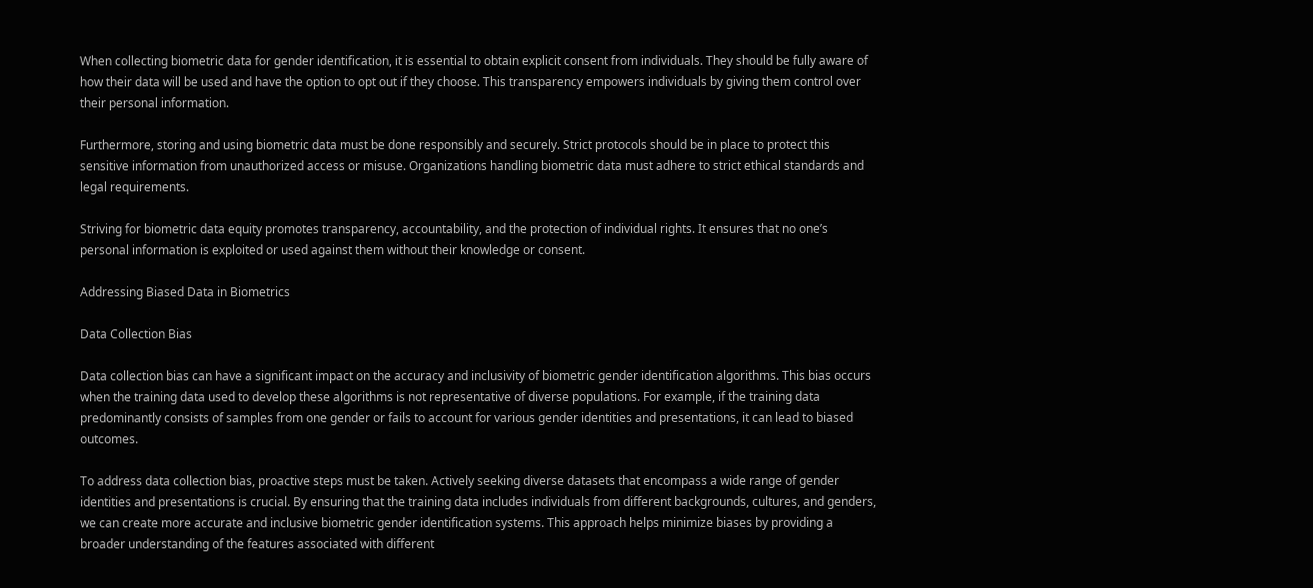When collecting biometric data for gender identification, it is essential to obtain explicit consent from individuals. They should be fully aware of how their data will be used and have the option to opt out if they choose. This transparency empowers individuals by giving them control over their personal information.

Furthermore, storing and using biometric data must be done responsibly and securely. Strict protocols should be in place to protect this sensitive information from unauthorized access or misuse. Organizations handling biometric data must adhere to strict ethical standards and legal requirements.

Striving for biometric data equity promotes transparency, accountability, and the protection of individual rights. It ensures that no one’s personal information is exploited or used against them without their knowledge or consent.

Addressing Biased Data in Biometrics

Data Collection Bias

Data collection bias can have a significant impact on the accuracy and inclusivity of biometric gender identification algorithms. This bias occurs when the training data used to develop these algorithms is not representative of diverse populations. For example, if the training data predominantly consists of samples from one gender or fails to account for various gender identities and presentations, it can lead to biased outcomes.

To address data collection bias, proactive steps must be taken. Actively seeking diverse datasets that encompass a wide range of gender identities and presentations is crucial. By ensuring that the training data includes individuals from different backgrounds, cultures, and genders, we can create more accurate and inclusive biometric gender identification systems. This approach helps minimize biases by providing a broader understanding of the features associated with different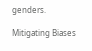genders.

Mitigating Biases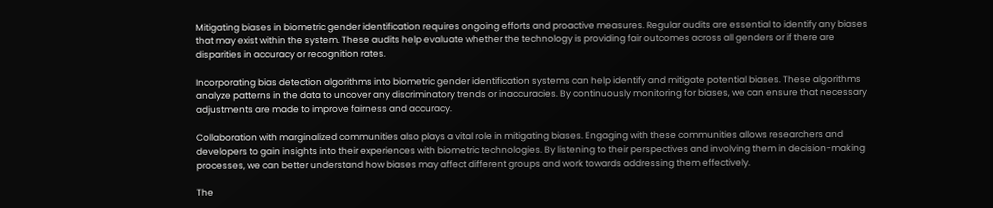Mitigating biases in biometric gender identification requires ongoing efforts and proactive measures. Regular audits are essential to identify any biases that may exist within the system. These audits help evaluate whether the technology is providing fair outcomes across all genders or if there are disparities in accuracy or recognition rates.

Incorporating bias detection algorithms into biometric gender identification systems can help identify and mitigate potential biases. These algorithms analyze patterns in the data to uncover any discriminatory trends or inaccuracies. By continuously monitoring for biases, we can ensure that necessary adjustments are made to improve fairness and accuracy.

Collaboration with marginalized communities also plays a vital role in mitigating biases. Engaging with these communities allows researchers and developers to gain insights into their experiences with biometric technologies. By listening to their perspectives and involving them in decision-making processes, we can better understand how biases may affect different groups and work towards addressing them effectively.

The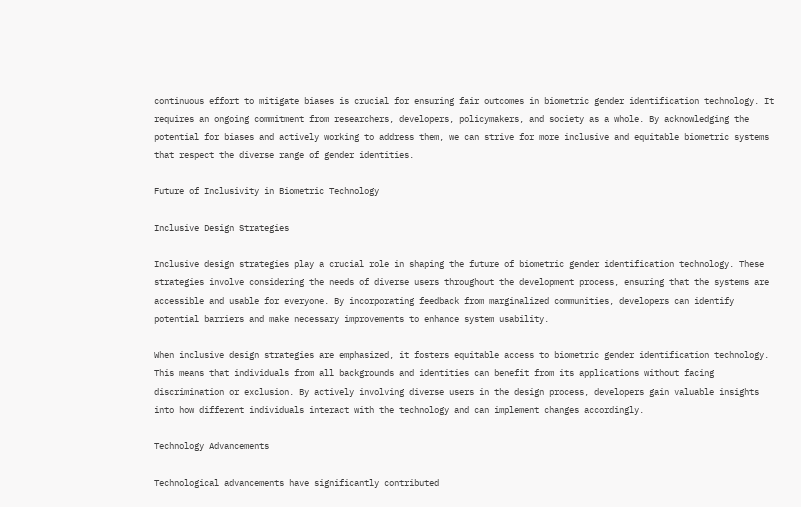continuous effort to mitigate biases is crucial for ensuring fair outcomes in biometric gender identification technology. It requires an ongoing commitment from researchers, developers, policymakers, and society as a whole. By acknowledging the potential for biases and actively working to address them, we can strive for more inclusive and equitable biometric systems that respect the diverse range of gender identities.

Future of Inclusivity in Biometric Technology

Inclusive Design Strategies

Inclusive design strategies play a crucial role in shaping the future of biometric gender identification technology. These strategies involve considering the needs of diverse users throughout the development process, ensuring that the systems are accessible and usable for everyone. By incorporating feedback from marginalized communities, developers can identify potential barriers and make necessary improvements to enhance system usability.

When inclusive design strategies are emphasized, it fosters equitable access to biometric gender identification technology. This means that individuals from all backgrounds and identities can benefit from its applications without facing discrimination or exclusion. By actively involving diverse users in the design process, developers gain valuable insights into how different individuals interact with the technology and can implement changes accordingly.

Technology Advancements

Technological advancements have significantly contributed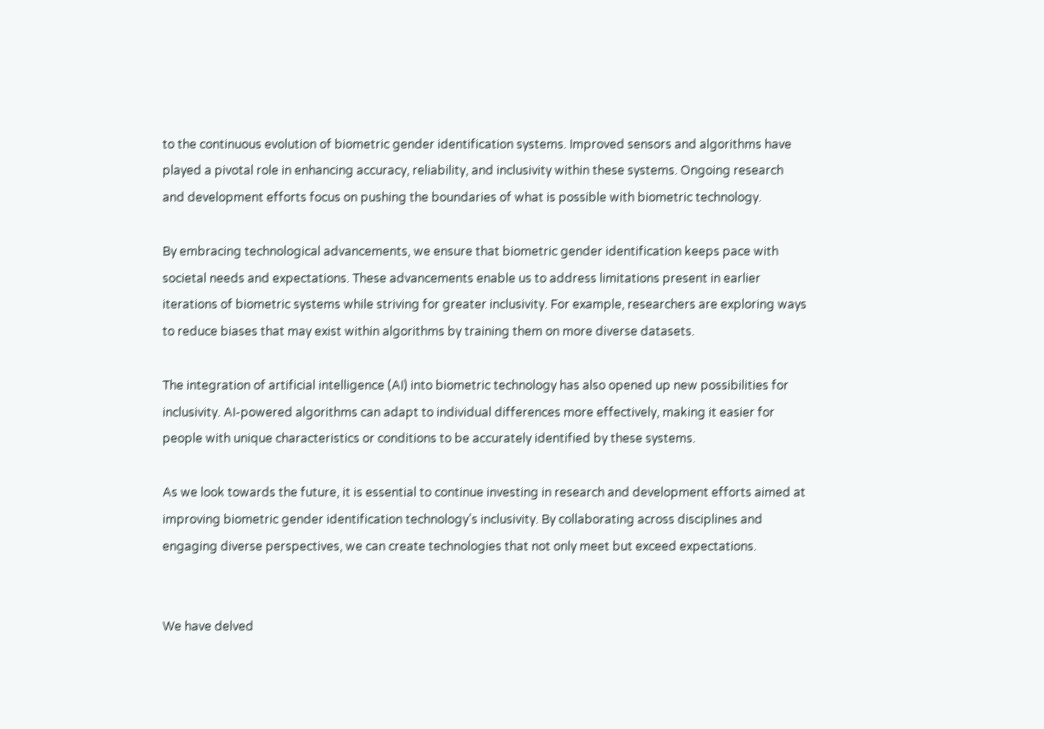to the continuous evolution of biometric gender identification systems. Improved sensors and algorithms have played a pivotal role in enhancing accuracy, reliability, and inclusivity within these systems. Ongoing research and development efforts focus on pushing the boundaries of what is possible with biometric technology.

By embracing technological advancements, we ensure that biometric gender identification keeps pace with societal needs and expectations. These advancements enable us to address limitations present in earlier iterations of biometric systems while striving for greater inclusivity. For example, researchers are exploring ways to reduce biases that may exist within algorithms by training them on more diverse datasets.

The integration of artificial intelligence (AI) into biometric technology has also opened up new possibilities for inclusivity. AI-powered algorithms can adapt to individual differences more effectively, making it easier for people with unique characteristics or conditions to be accurately identified by these systems.

As we look towards the future, it is essential to continue investing in research and development efforts aimed at improving biometric gender identification technology’s inclusivity. By collaborating across disciplines and engaging diverse perspectives, we can create technologies that not only meet but exceed expectations.


We have delved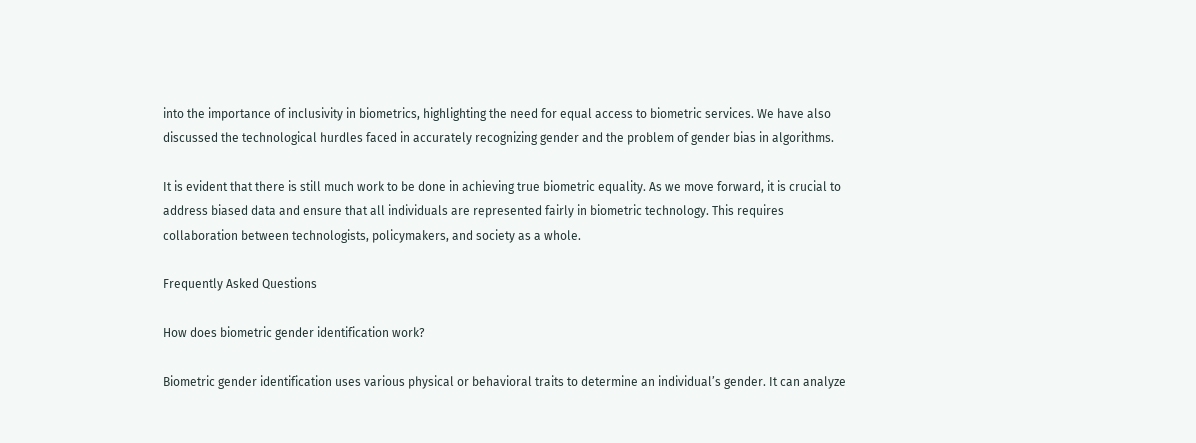into the importance of inclusivity in biometrics, highlighting the need for equal access to biometric services. We have also discussed the technological hurdles faced in accurately recognizing gender and the problem of gender bias in algorithms.

It is evident that there is still much work to be done in achieving true biometric equality. As we move forward, it is crucial to address biased data and ensure that all individuals are represented fairly in biometric technology. This requires collaboration between technologists, policymakers, and society as a whole.

Frequently Asked Questions

How does biometric gender identification work?

Biometric gender identification uses various physical or behavioral traits to determine an individual’s gender. It can analyze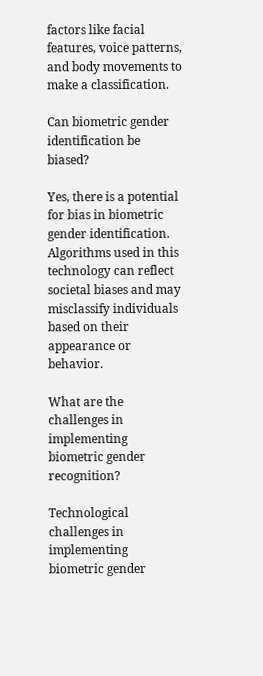factors like facial features, voice patterns, and body movements to make a classification.

Can biometric gender identification be biased?

Yes, there is a potential for bias in biometric gender identification. Algorithms used in this technology can reflect societal biases and may misclassify individuals based on their appearance or behavior.

What are the challenges in implementing biometric gender recognition?

Technological challenges in implementing biometric gender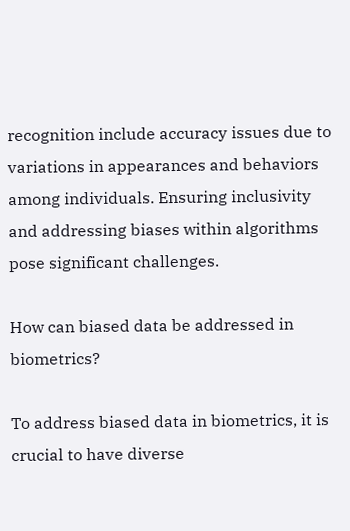recognition include accuracy issues due to variations in appearances and behaviors among individuals. Ensuring inclusivity and addressing biases within algorithms pose significant challenges.

How can biased data be addressed in biometrics?

To address biased data in biometrics, it is crucial to have diverse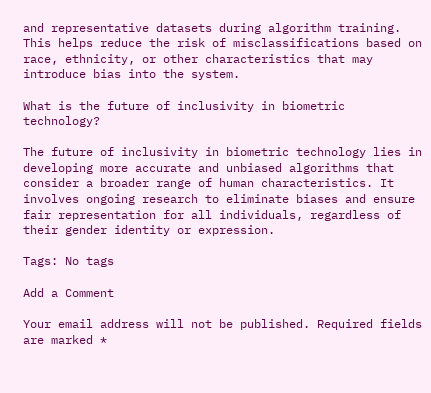and representative datasets during algorithm training. This helps reduce the risk of misclassifications based on race, ethnicity, or other characteristics that may introduce bias into the system.

What is the future of inclusivity in biometric technology?

The future of inclusivity in biometric technology lies in developing more accurate and unbiased algorithms that consider a broader range of human characteristics. It involves ongoing research to eliminate biases and ensure fair representation for all individuals, regardless of their gender identity or expression.

Tags: No tags

Add a Comment

Your email address will not be published. Required fields are marked *